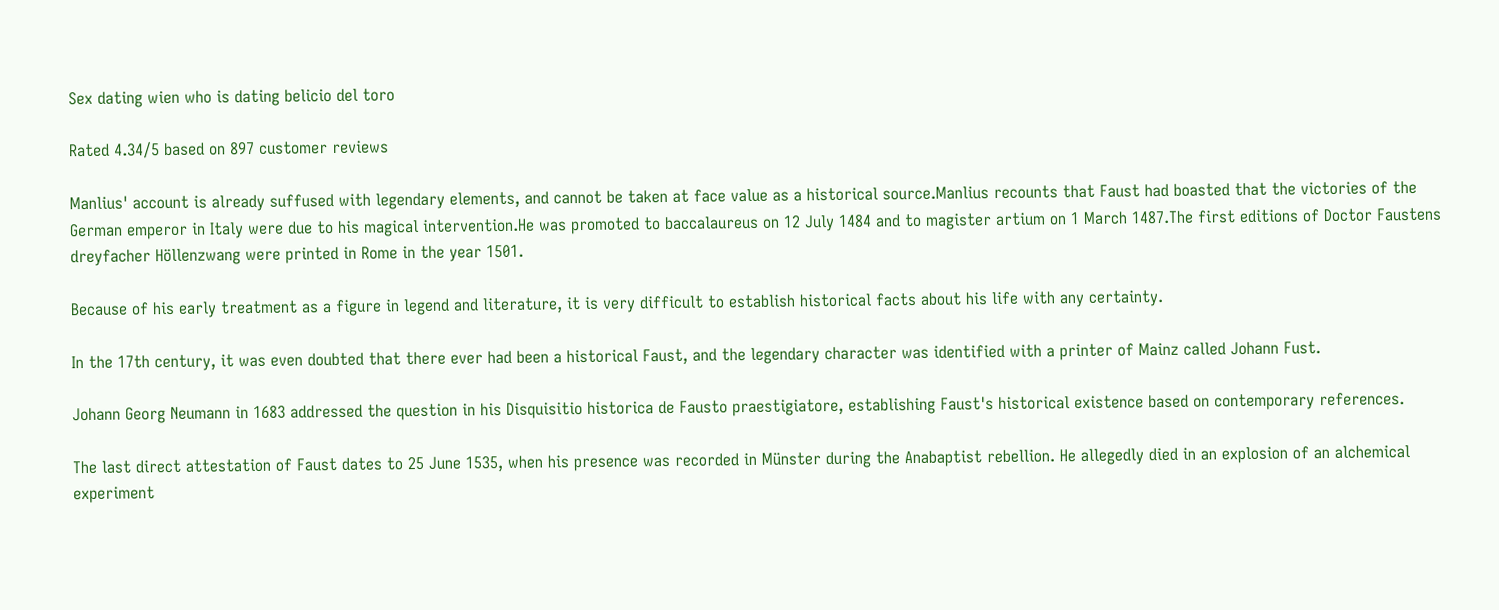Sex dating wien who is dating belicio del toro

Rated 4.34/5 based on 897 customer reviews

Manlius' account is already suffused with legendary elements, and cannot be taken at face value as a historical source.Manlius recounts that Faust had boasted that the victories of the German emperor in Italy were due to his magical intervention.He was promoted to baccalaureus on 12 July 1484 and to magister artium on 1 March 1487.The first editions of Doctor Faustens dreyfacher Höllenzwang were printed in Rome in the year 1501.

Because of his early treatment as a figure in legend and literature, it is very difficult to establish historical facts about his life with any certainty.

In the 17th century, it was even doubted that there ever had been a historical Faust, and the legendary character was identified with a printer of Mainz called Johann Fust.

Johann Georg Neumann in 1683 addressed the question in his Disquisitio historica de Fausto praestigiatore, establishing Faust's historical existence based on contemporary references.

The last direct attestation of Faust dates to 25 June 1535, when his presence was recorded in Münster during the Anabaptist rebellion. He allegedly died in an explosion of an alchemical experiment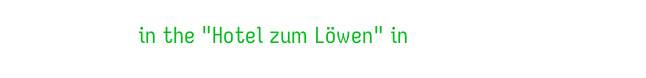in the "Hotel zum Löwen" in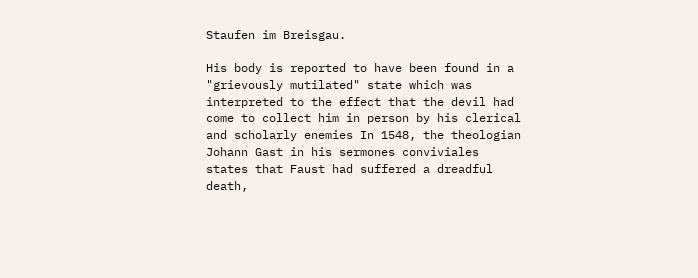Staufen im Breisgau.

His body is reported to have been found in a "grievously mutilated" state which was interpreted to the effect that the devil had come to collect him in person by his clerical and scholarly enemies In 1548, the theologian Johann Gast in his sermones conviviales states that Faust had suffered a dreadful death,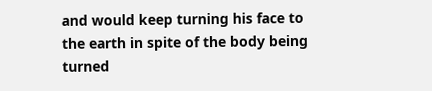and would keep turning his face to the earth in spite of the body being turned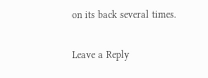on its back several times.

Leave a Reply